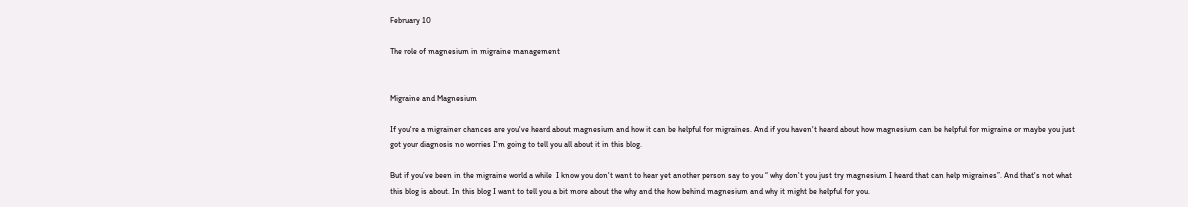February 10

The role of magnesium in migraine management


Migraine and Magnesium

If you're a migrainer chances are you've heard about magnesium and how it can be helpful for migraines. And if you haven't heard about how magnesium can be helpful for migraine or maybe you just got your diagnosis no worries I'm going to tell you all about it in this blog.

But if you’ve been in the migraine world a while  I know you don't want to hear yet another person say to you “ why don't you just try magnesium I heard that can help migraines”. And that's not what this blog is about. In this blog I want to tell you a bit more about the why and the how behind magnesium and why it might be helpful for you.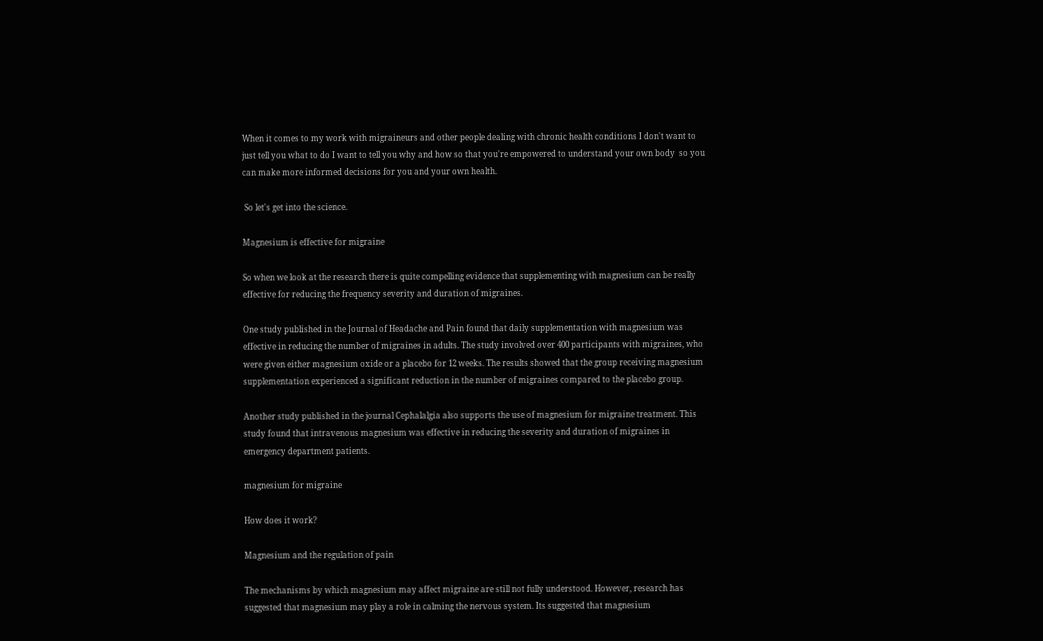When it comes to my work with migraineurs and other people dealing with chronic health conditions I don't want to just tell you what to do I want to tell you why and how so that you're empowered to understand your own body  so you can make more informed decisions for you and your own health.

 So let's get into the science.

Magnesium is effective for migraine

So when we look at the research there is quite compelling evidence that supplementing with magnesium can be really effective for reducing the frequency severity and duration of migraines.

One study published in the Journal of Headache and Pain found that daily supplementation with magnesium was effective in reducing the number of migraines in adults. The study involved over 400 participants with migraines, who were given either magnesium oxide or a placebo for 12 weeks. The results showed that the group receiving magnesium supplementation experienced a significant reduction in the number of migraines compared to the placebo group.

Another study published in the journal Cephalalgia also supports the use of magnesium for migraine treatment. This study found that intravenous magnesium was effective in reducing the severity and duration of migraines in emergency department patients.

magnesium for migraine

How does it work?

Magnesium and the regulation of pain

The mechanisms by which magnesium may affect migraine are still not fully understood. However, research has suggested that magnesium may play a role in calming the nervous system. Its suggested that magnesium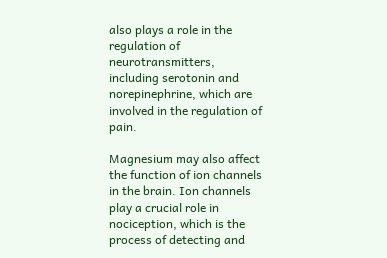also plays a role in the regulation of neurotransmitters, including serotonin and norepinephrine, which are involved in the regulation of pain.

Magnesium may also affect the function of ion channels in the brain. Ion channels play a crucial role in nociception, which is the process of detecting and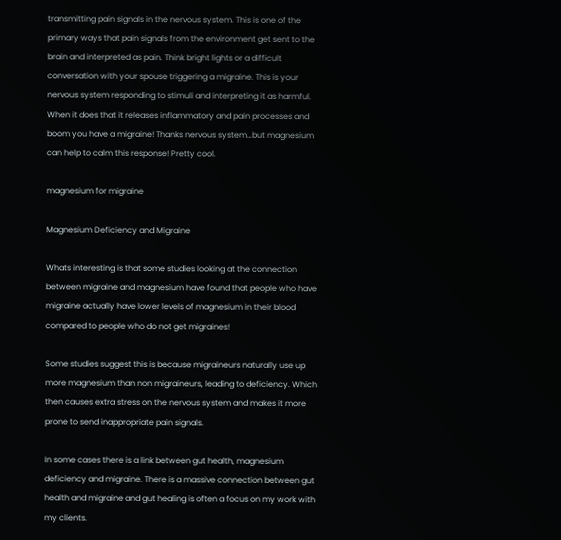transmitting pain signals in the nervous system. This is one of the primary ways that pain signals from the environment get sent to the brain and interpreted as pain. Think bright lights or a difficult conversation with your spouse triggering a migraine. This is your nervous system responding to stimuli and interpreting it as harmful. When it does that it releases inflammatory and pain processes and boom you have a migraine! Thanks nervous system…but magnesium can help to calm this response! Pretty cool.

magnesium for migraine

Magnesium Deficiency and Migraine

Whats interesting is that some studies looking at the connection between migraine and magnesium have found that people who have migraine actually have lower levels of magnesium in their blood compared to people who do not get migraines!

Some studies suggest this is because migraineurs naturally use up more magnesium than non migraineurs, leading to deficiency. Which then causes extra stress on the nervous system and makes it more prone to send inappropriate pain signals.

In some cases there is a link between gut health, magnesium deficiency and migraine. There is a massive connection between gut health and migraine and gut healing is often a focus on my work with my clients.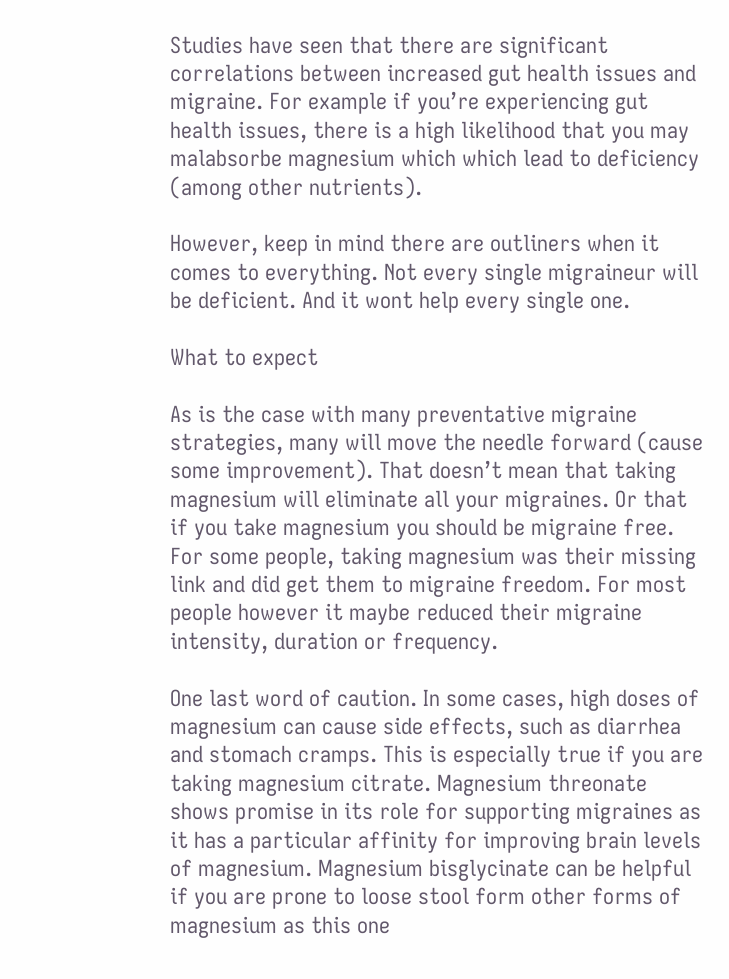Studies have seen that there are significant correlations between increased gut health issues and migraine. For example if you’re experiencing gut health issues, there is a high likelihood that you may malabsorbe magnesium which which lead to deficiency (among other nutrients).

However, keep in mind there are outliners when it comes to everything. Not every single migraineur will be deficient. And it wont help every single one.

What to expect

As is the case with many preventative migraine strategies, many will move the needle forward (cause some improvement). That doesn’t mean that taking magnesium will eliminate all your migraines. Or that if you take magnesium you should be migraine free. For some people, taking magnesium was their missing link and did get them to migraine freedom. For most people however it maybe reduced their migraine intensity, duration or frequency.

One last word of caution. In some cases, high doses of magnesium can cause side effects, such as diarrhea and stomach cramps. This is especially true if you are taking magnesium citrate. Magnesium threonate shows promise in its role for supporting migraines as it has a particular affinity for improving brain levels of magnesium. Magnesium bisglycinate can be helpful if you are prone to loose stool form other forms of magnesium as this one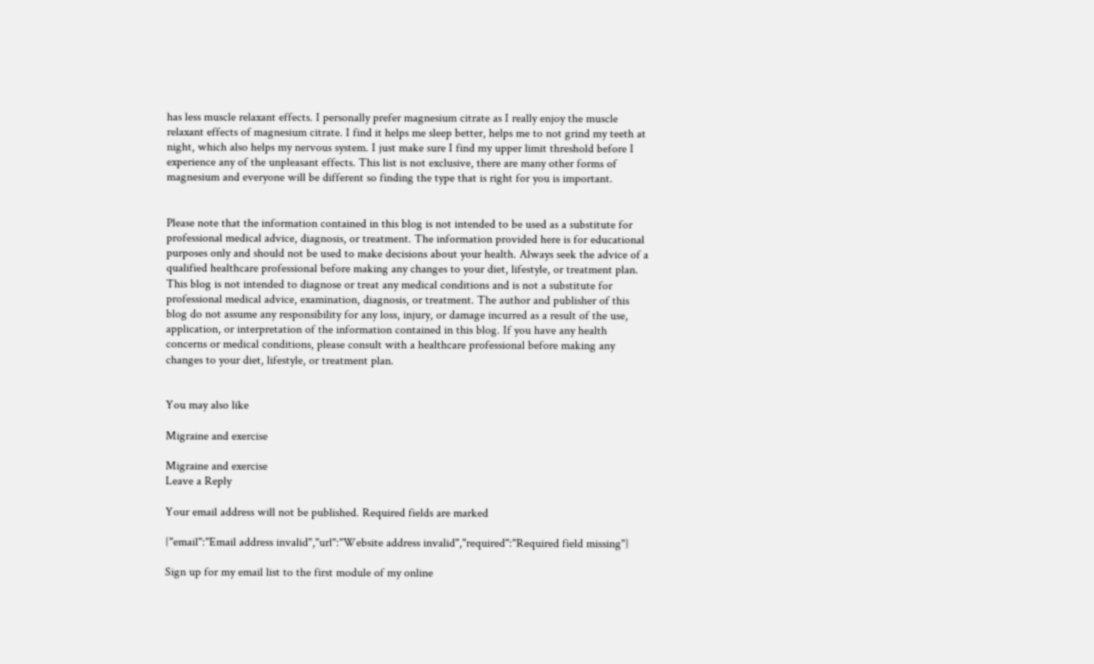has less muscle relaxant effects. I personally prefer magnesium citrate as I really enjoy the muscle relaxant effects of magnesium citrate. I find it helps me sleep better, helps me to not grind my teeth at night, which also helps my nervous system. I just make sure I find my upper limit threshold before I experience any of the unpleasant effects. This list is not exclusive, there are many other forms of magnesium and everyone will be different so finding the type that is right for you is important.


Please note that the information contained in this blog is not intended to be used as a substitute for professional medical advice, diagnosis, or treatment. The information provided here is for educational purposes only and should not be used to make decisions about your health. Always seek the advice of a qualified healthcare professional before making any changes to your diet, lifestyle, or treatment plan. This blog is not intended to diagnose or treat any medical conditions and is not a substitute for professional medical advice, examination, diagnosis, or treatment. The author and publisher of this blog do not assume any responsibility for any loss, injury, or damage incurred as a result of the use, application, or interpretation of the information contained in this blog. If you have any health concerns or medical conditions, please consult with a healthcare professional before making any changes to your diet, lifestyle, or treatment plan.


You may also like

Migraine and exercise

Migraine and exercise
Leave a Reply

Your email address will not be published. Required fields are marked

{"email":"Email address invalid","url":"Website address invalid","required":"Required field missing"}

Sign up for my email list to the first module of my online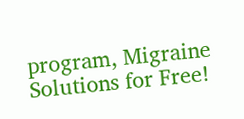program, Migraine Solutions for Free!